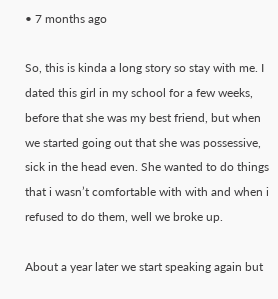• 7 months ago

So, this is kinda a long story so stay with me. I dated this girl in my school for a few weeks, before that she was my best friend, but when we started going out that she was possessive, sick in the head even. She wanted to do things that i wasn’t comfortable with with and when i refused to do them, well we broke up.

About a year later we start speaking again but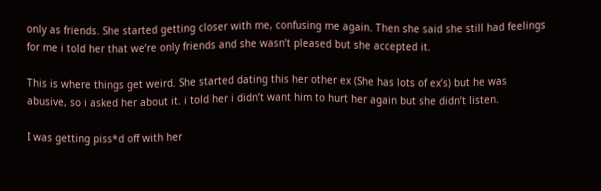only as friends. She started getting closer with me, confusing me again. Then she said she still had feelings for me i told her that we’re only friends and she wasn’t pleased but she accepted it.

This is where things get weird. She started dating this her other ex (She has lots of ex’s) but he was abusive, so i asked her about it. i told her i didn’t want him to hurt her again but she didn’t listen.

I was getting piss*d off with her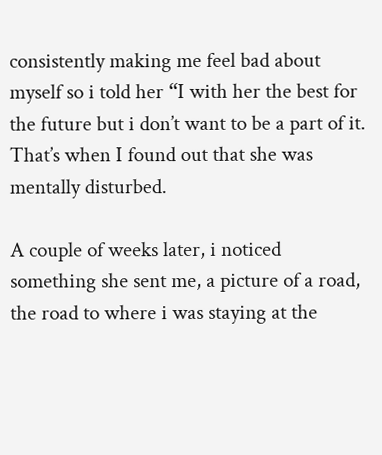consistently making me feel bad about myself so i told her “I with her the best for the future but i don’t want to be a part of it. That’s when I found out that she was mentally disturbed.

A couple of weeks later, i noticed something she sent me, a picture of a road, the road to where i was staying at the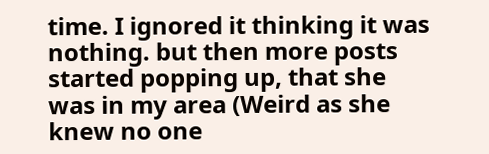time. I ignored it thinking it was nothing. but then more posts started popping up, that she was in my area (Weird as she knew no one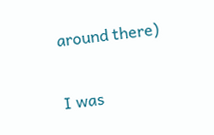around there)

I was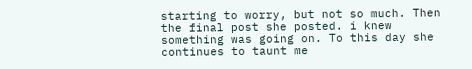starting to worry, but not so much. Then the final post she posted. i knew something was going on. To this day she continues to taunt me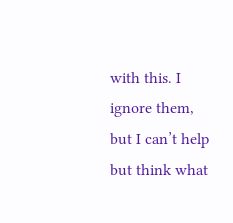with this. I ignore them, but I can’t help but think what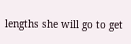lengths she will go to get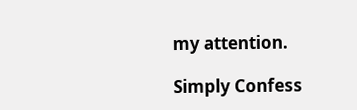my attention.

Simply Confess